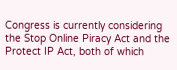Congress is currently considering the Stop Online Piracy Act and the Protect IP Act, both of which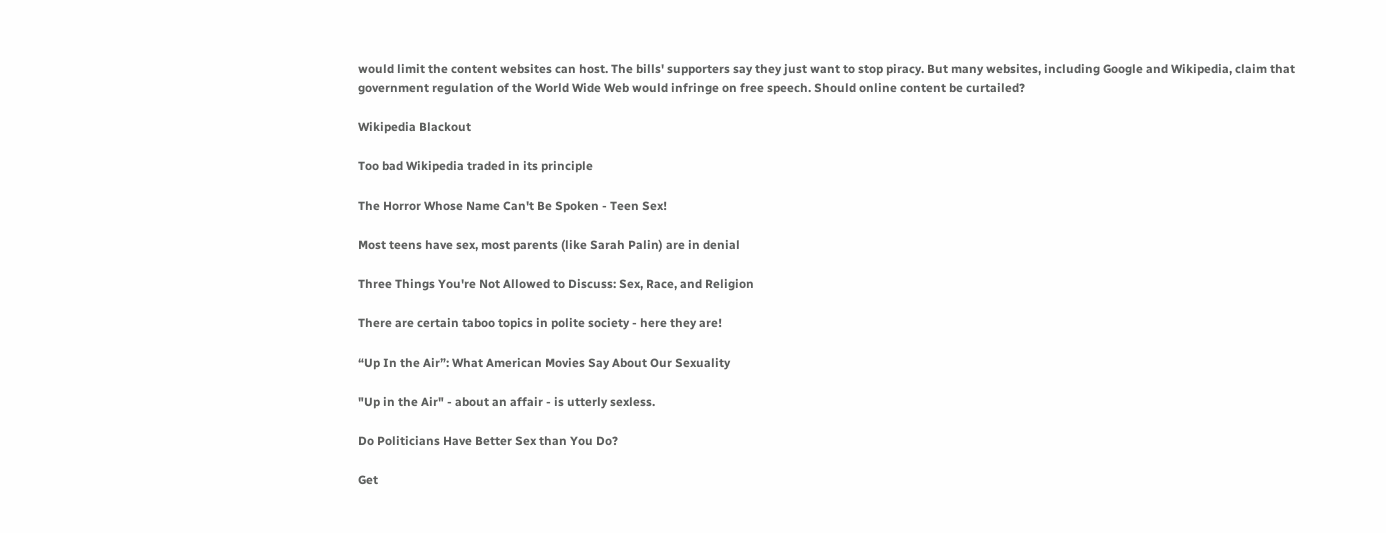would limit the content websites can host. The bills' supporters say they just want to stop piracy. But many websites, including Google and Wikipedia, claim that government regulation of the World Wide Web would infringe on free speech. Should online content be curtailed?

Wikipedia Blackout

Too bad Wikipedia traded in its principle

The Horror Whose Name Can't Be Spoken - Teen Sex!

Most teens have sex, most parents (like Sarah Palin) are in denial

Three Things You're Not Allowed to Discuss: Sex, Race, and Religion

There are certain taboo topics in polite society - here they are!

“Up In the Air”: What American Movies Say About Our Sexuality

"Up in the Air" - about an affair - is utterly sexless.

Do Politicians Have Better Sex than You Do?

Get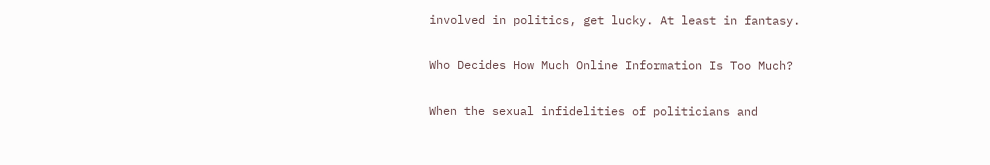involved in politics, get lucky. At least in fantasy.

Who Decides How Much Online Information Is Too Much?

When the sexual infidelities of politicians and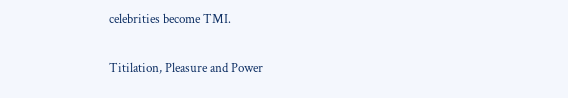celebrities become TMI.

Titilation, Pleasure and Power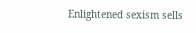Enlightened sexism sells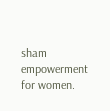sham empowerment for women.